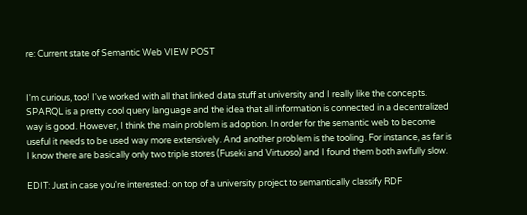re: Current state of Semantic Web VIEW POST


I'm curious, too! I've worked with all that linked data stuff at university and I really like the concepts. SPARQL is a pretty cool query language and the idea that all information is connected in a decentralized way is good. However, I think the main problem is adoption. In order for the semantic web to become useful it needs to be used way more extensively. And another problem is the tooling. For instance, as far is I know there are basically only two triple stores (Fuseki and Virtuoso) and I found them both awfully slow.

EDIT: Just in case you're interested: on top of a university project to semantically classify RDF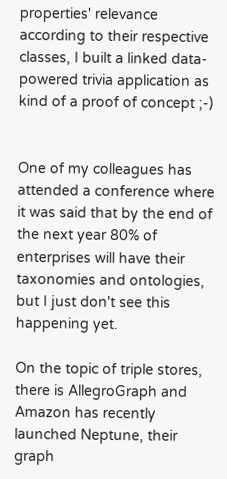properties' relevance according to their respective classes, I built a linked data-powered trivia application as kind of a proof of concept ;-)


One of my colleagues has attended a conference where it was said that by the end of the next year 80% of enterprises will have their taxonomies and ontologies, but I just don't see this happening yet.

On the topic of triple stores, there is AllegroGraph and Amazon has recently launched Neptune, their graph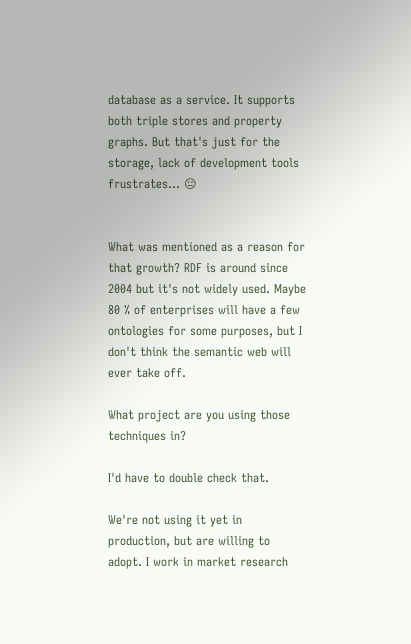database as a service. It supports both triple stores and property graphs. But that's just for the storage, lack of development tools frustrates... 😐


What was mentioned as a reason for that growth? RDF is around since 2004 but it's not widely used. Maybe 80 % of enterprises will have a few ontologies for some purposes, but I don't think the semantic web will ever take off.

What project are you using those techniques in?

I'd have to double check that.

We're not using it yet in production, but are willing to adopt. I work in market research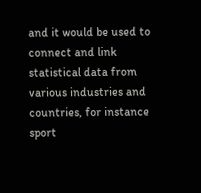and it would be used to connect and link statistical data from various industries and countries, for instance sport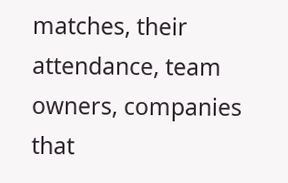matches, their attendance, team owners, companies that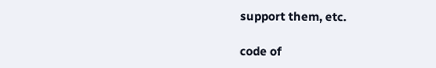support them, etc.

code of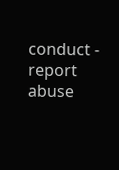conduct - report abuse